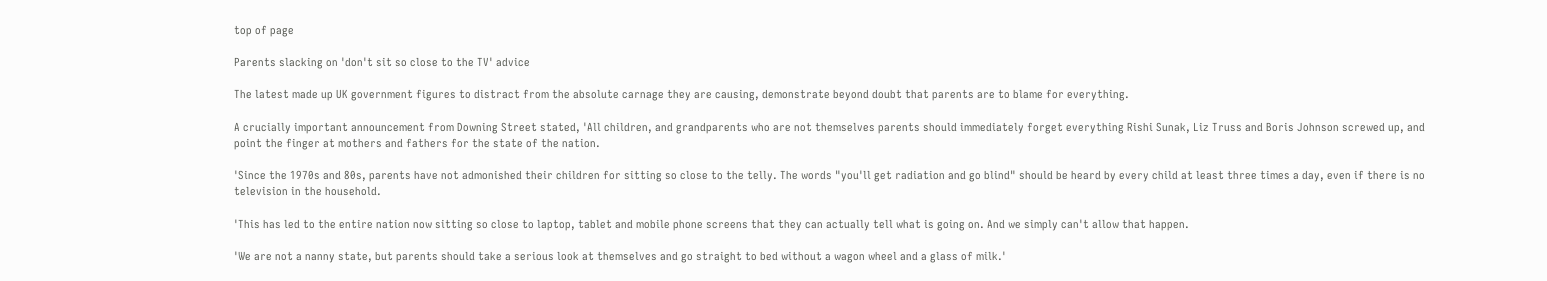top of page

Parents slacking on 'don't sit so close to the TV' advice

The latest made up UK government figures to distract from the absolute carnage they are causing, demonstrate beyond doubt that parents are to blame for everything.

A crucially important announcement from Downing Street stated, 'All children, and grandparents who are not themselves parents should immediately forget everything Rishi Sunak, Liz Truss and Boris Johnson screwed up, and point the finger at mothers and fathers for the state of the nation.

'Since the 1970s and 80s, parents have not admonished their children for sitting so close to the telly. The words "you'll get radiation and go blind" should be heard by every child at least three times a day, even if there is no television in the household.

'This has led to the entire nation now sitting so close to laptop, tablet and mobile phone screens that they can actually tell what is going on. And we simply can't allow that happen.

'We are not a nanny state, but parents should take a serious look at themselves and go straight to bed without a wagon wheel and a glass of milk.'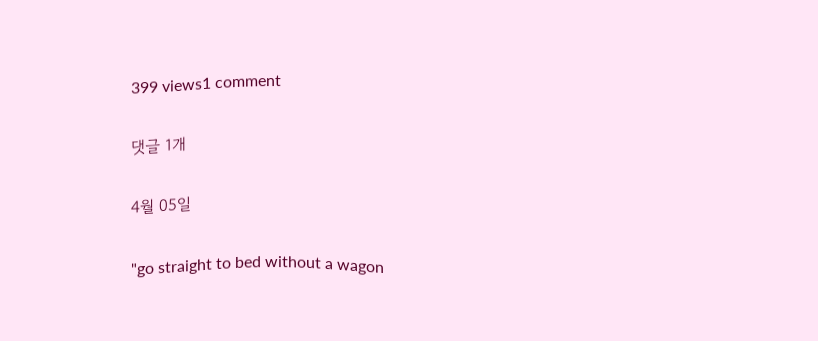399 views1 comment

댓글 1개

4월 05일

"go straight to bed without a wagon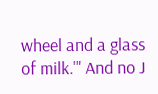wheel and a glass of milk.'" And no J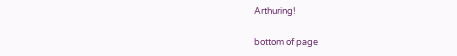Arthuring!

bottom of page